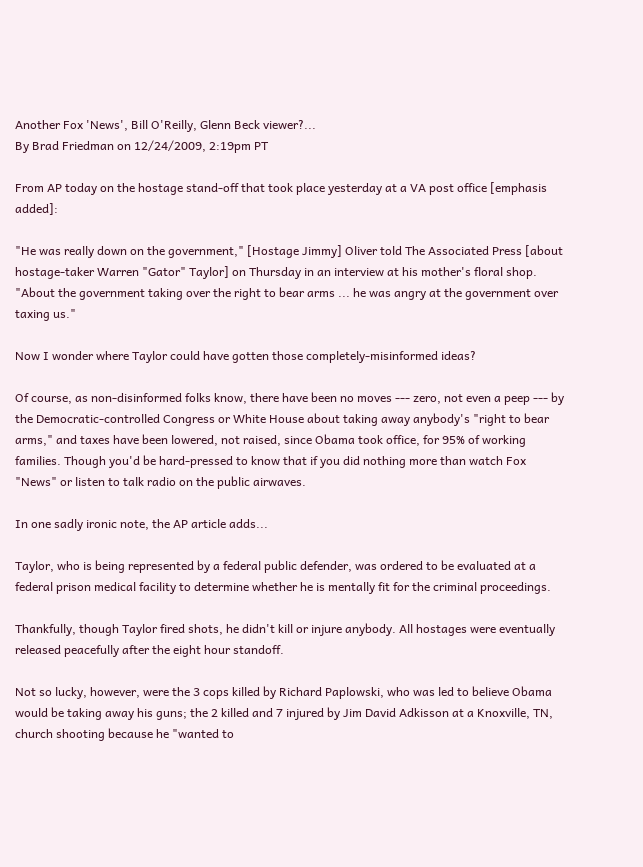Another Fox 'News', Bill O'Reilly, Glenn Beck viewer?...
By Brad Friedman on 12/24/2009, 2:19pm PT

From AP today on the hostage stand-off that took place yesterday at a VA post office [emphasis added]:

"He was really down on the government," [Hostage Jimmy] Oliver told The Associated Press [about hostage-taker Warren "Gator" Taylor] on Thursday in an interview at his mother's floral shop. "About the government taking over the right to bear arms ... he was angry at the government over taxing us."

Now I wonder where Taylor could have gotten those completely-misinformed ideas?

Of course, as non-disinformed folks know, there have been no moves --- zero, not even a peep --- by the Democratic-controlled Congress or White House about taking away anybody's "right to bear arms," and taxes have been lowered, not raised, since Obama took office, for 95% of working families. Though you'd be hard-pressed to know that if you did nothing more than watch Fox "News" or listen to talk radio on the public airwaves.

In one sadly ironic note, the AP article adds...

Taylor, who is being represented by a federal public defender, was ordered to be evaluated at a federal prison medical facility to determine whether he is mentally fit for the criminal proceedings.

Thankfully, though Taylor fired shots, he didn't kill or injure anybody. All hostages were eventually released peacefully after the eight hour standoff.

Not so lucky, however, were the 3 cops killed by Richard Paplowski, who was led to believe Obama would be taking away his guns; the 2 killed and 7 injured by Jim David Adkisson at a Knoxville, TN, church shooting because he "wanted to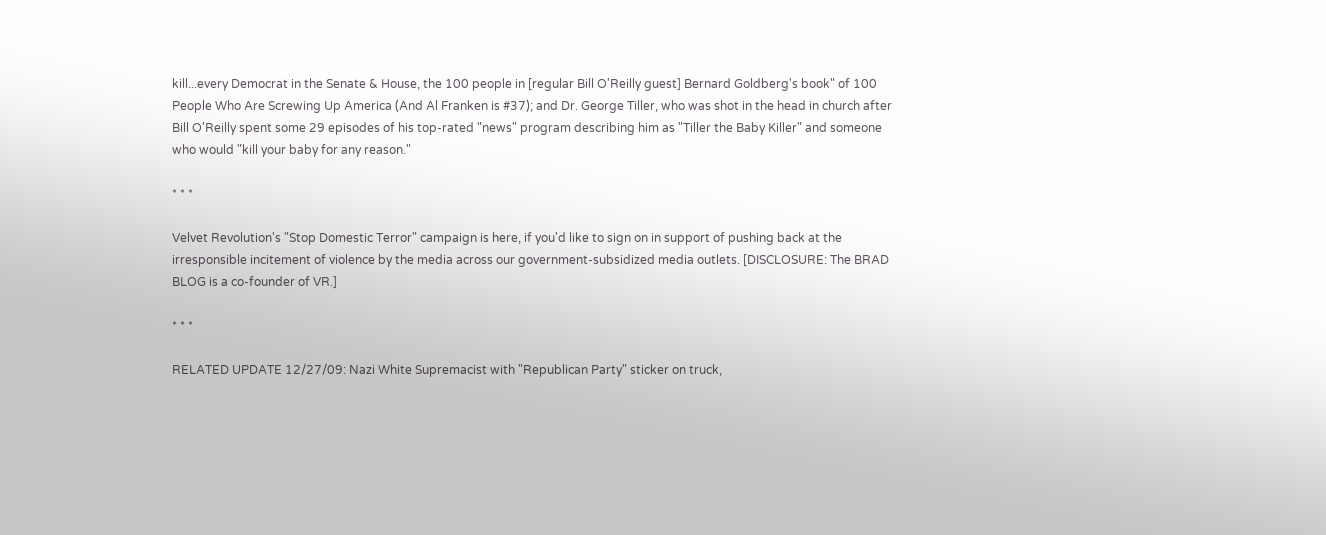kill...every Democrat in the Senate & House, the 100 people in [regular Bill O'Reilly guest] Bernard Goldberg's book" of 100 People Who Are Screwing Up America (And Al Franken is #37); and Dr. George Tiller, who was shot in the head in church after Bill O'Reilly spent some 29 episodes of his top-rated "news" program describing him as "Tiller the Baby Killer" and someone who would "kill your baby for any reason."

* * *

Velvet Revolution's "Stop Domestic Terror" campaign is here, if you'd like to sign on in support of pushing back at the irresponsible incitement of violence by the media across our government-subsidized media outlets. [DISCLOSURE: The BRAD BLOG is a co-founder of VR.]

* * *

RELATED UPDATE 12/27/09: Nazi White Supremacist with "Republican Party" sticker on truck,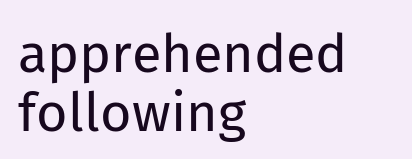apprehended following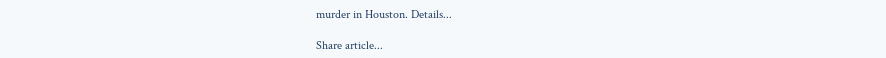murder in Houston. Details...

Share article...